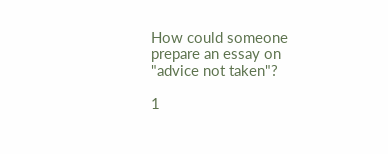How could someone prepare an essay on "advice not taken"?

1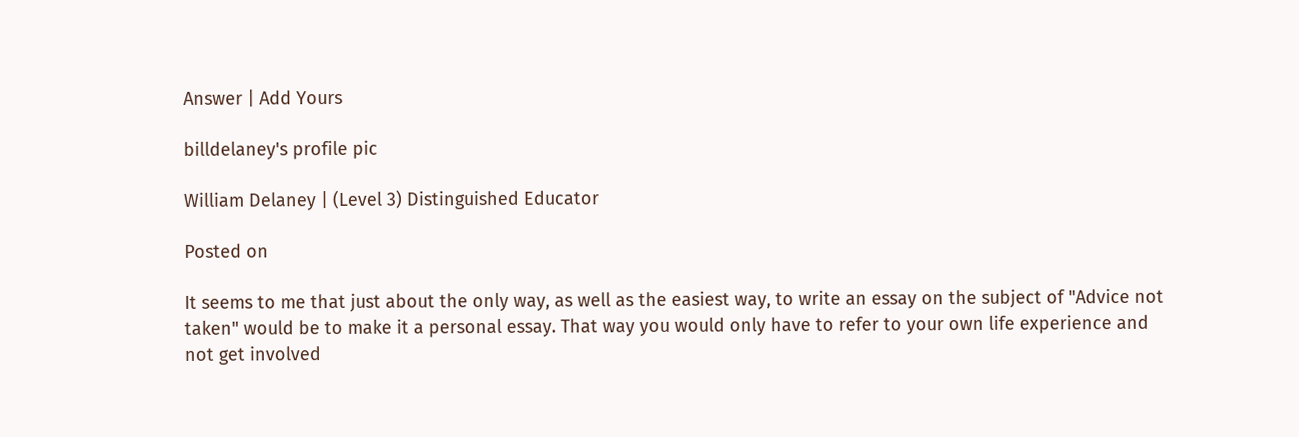Answer | Add Yours

billdelaney's profile pic

William Delaney | (Level 3) Distinguished Educator

Posted on

It seems to me that just about the only way, as well as the easiest way, to write an essay on the subject of "Advice not taken" would be to make it a personal essay. That way you would only have to refer to your own life experience and not get involved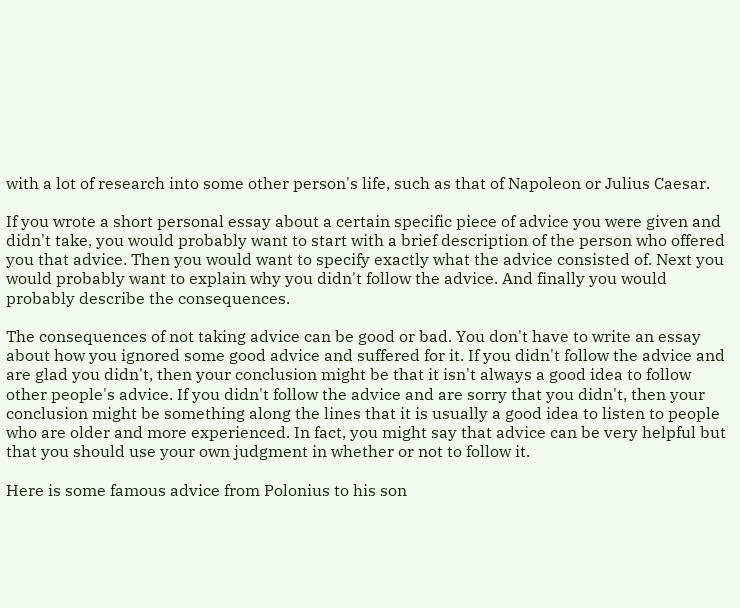with a lot of research into some other person's life, such as that of Napoleon or Julius Caesar.

If you wrote a short personal essay about a certain specific piece of advice you were given and didn't take, you would probably want to start with a brief description of the person who offered you that advice. Then you would want to specify exactly what the advice consisted of. Next you would probably want to explain why you didn't follow the advice. And finally you would probably describe the consequences.

The consequences of not taking advice can be good or bad. You don't have to write an essay about how you ignored some good advice and suffered for it. If you didn't follow the advice and are glad you didn't, then your conclusion might be that it isn't always a good idea to follow other people's advice. If you didn't follow the advice and are sorry that you didn't, then your conclusion might be something along the lines that it is usually a good idea to listen to people who are older and more experienced. In fact, you might say that advice can be very helpful but that you should use your own judgment in whether or not to follow it.

Here is some famous advice from Polonius to his son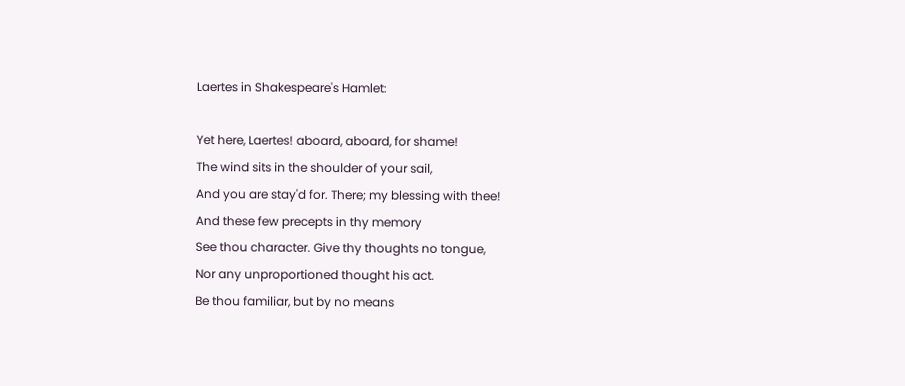Laertes in Shakespeare's Hamlet:

Yet here, Laertes! aboard, aboard, for shame!
The wind sits in the shoulder of your sail,
And you are stay'd for. There; my blessing with thee!
And these few precepts in thy memory
See thou character. Give thy thoughts no tongue,
Nor any unproportioned thought his act.
Be thou familiar, but by no means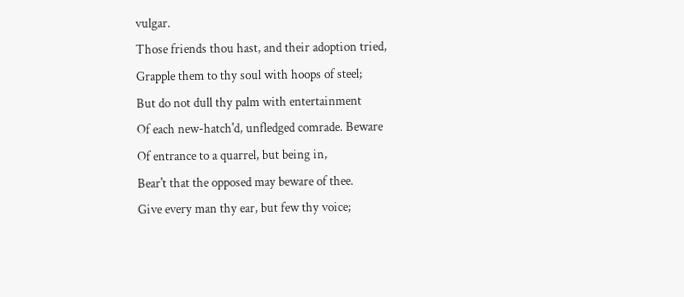vulgar.
Those friends thou hast, and their adoption tried,
Grapple them to thy soul with hoops of steel;
But do not dull thy palm with entertainment
Of each new-hatch'd, unfledged comrade. Beware
Of entrance to a quarrel, but being in,
Bear't that the opposed may beware of thee.
Give every man thy ear, but few thy voice;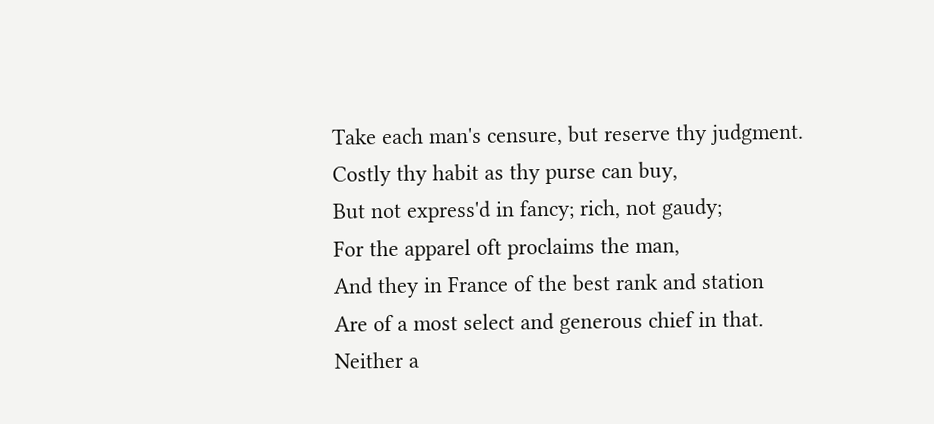Take each man's censure, but reserve thy judgment.
Costly thy habit as thy purse can buy,
But not express'd in fancy; rich, not gaudy;
For the apparel oft proclaims the man,
And they in France of the best rank and station
Are of a most select and generous chief in that.
Neither a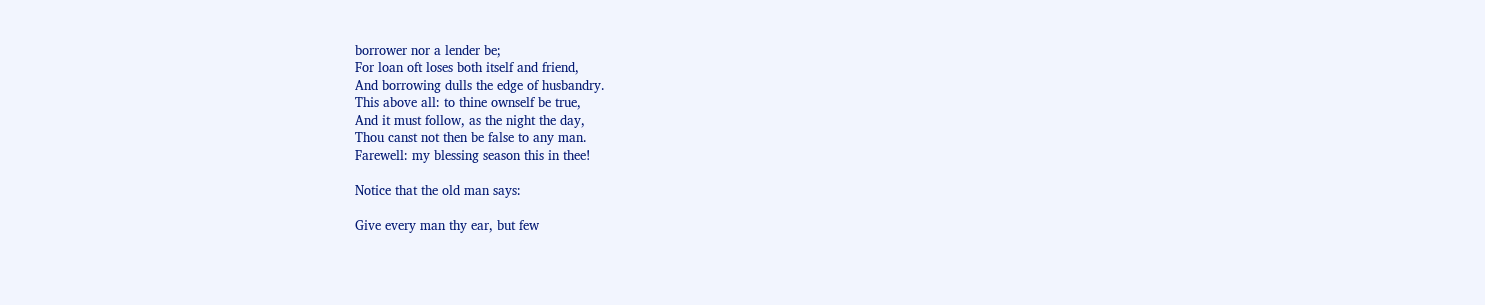borrower nor a lender be;
For loan oft loses both itself and friend,
And borrowing dulls the edge of husbandry.
This above all: to thine ownself be true,
And it must follow, as the night the day,
Thou canst not then be false to any man.
Farewell: my blessing season this in thee!

Notice that the old man says:

Give every man thy ear, but few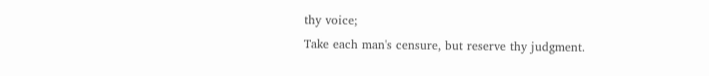thy voice;
Take each man's censure, but reserve thy judgment.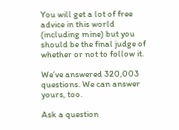You will get a lot of free advice in this world (including mine) but you should be the final judge of whether or not to follow it.

We’ve answered 320,003 questions. We can answer yours, too.

Ask a question